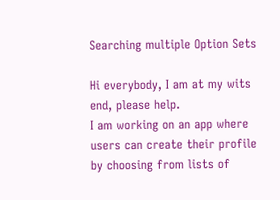Searching multiple Option Sets

Hi everybody, I am at my wits end, please help.
I am working on an app where users can create their profile by choosing from lists of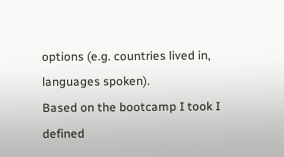options (e.g. countries lived in, languages spoken).
Based on the bootcamp I took I defined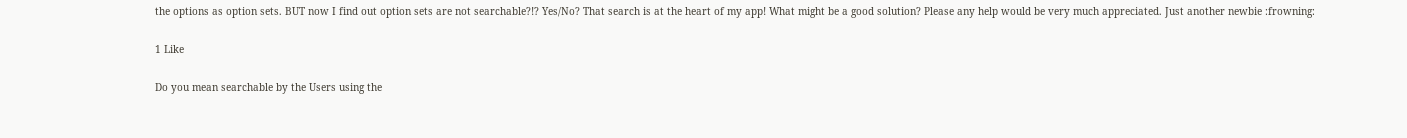the options as option sets. BUT now I find out option sets are not searchable?!? Yes/No? That search is at the heart of my app! What might be a good solution? Please any help would be very much appreciated. Just another newbie :frowning:

1 Like

Do you mean searchable by the Users using the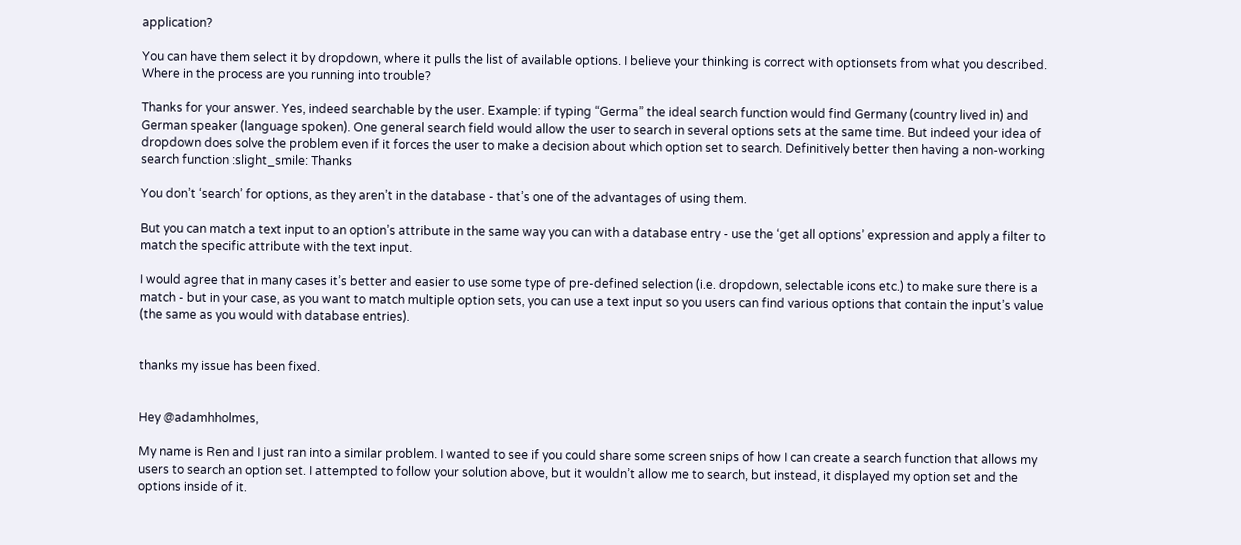application?

You can have them select it by dropdown, where it pulls the list of available options. I believe your thinking is correct with optionsets from what you described. Where in the process are you running into trouble?

Thanks for your answer. Yes, indeed searchable by the user. Example: if typing “Germa” the ideal search function would find Germany (country lived in) and German speaker (language spoken). One general search field would allow the user to search in several options sets at the same time. But indeed your idea of dropdown does solve the problem even if it forces the user to make a decision about which option set to search. Definitively better then having a non-working search function :slight_smile: Thanks

You don’t ‘search’ for options, as they aren’t in the database - that’s one of the advantages of using them.

But you can match a text input to an option’s attribute in the same way you can with a database entry - use the ‘get all options’ expression and apply a filter to match the specific attribute with the text input.

I would agree that in many cases it’s better and easier to use some type of pre-defined selection (i.e. dropdown, selectable icons etc.) to make sure there is a match - but in your case, as you want to match multiple option sets, you can use a text input so you users can find various options that contain the input’s value (the same as you would with database entries).


thanks my issue has been fixed.


Hey @adamhholmes,

My name is Ren and I just ran into a similar problem. I wanted to see if you could share some screen snips of how I can create a search function that allows my users to search an option set. I attempted to follow your solution above, but it wouldn’t allow me to search, but instead, it displayed my option set and the options inside of it.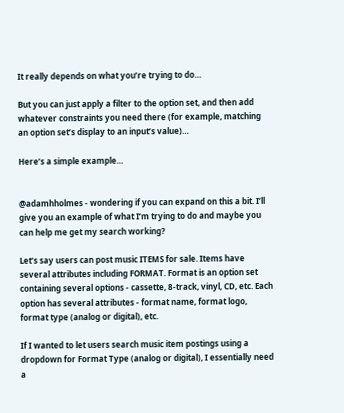It really depends on what you’re trying to do…

But you can just apply a filter to the option set, and then add whatever constraints you need there (for example, matching an option set’s display to an input’s value)…

Here’s a simple example…


@adamhholmes - wondering if you can expand on this a bit. I’ll give you an example of what I’m trying to do and maybe you can help me get my search working?

Let’s say users can post music ITEMS for sale. Items have several attributes including FORMAT. Format is an option set containing several options - cassette, 8-track, vinyl, CD, etc. Each option has several attributes - format name, format logo, format type (analog or digital), etc.

If I wanted to let users search music item postings using a dropdown for Format Type (analog or digital), I essentially need a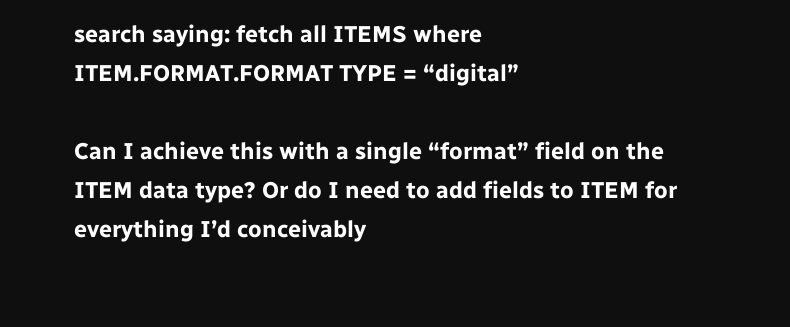search saying: fetch all ITEMS where ITEM.FORMAT.FORMAT TYPE = “digital”

Can I achieve this with a single “format” field on the ITEM data type? Or do I need to add fields to ITEM for everything I’d conceivably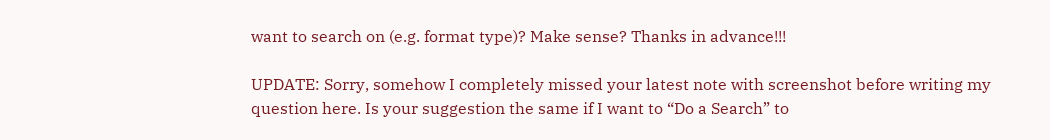want to search on (e.g. format type)? Make sense? Thanks in advance!!!

UPDATE: Sorry, somehow I completely missed your latest note with screenshot before writing my question here. Is your suggestion the same if I want to “Do a Search” to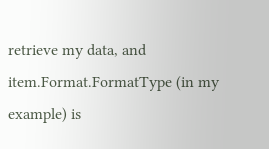retrieve my data, and item.Format.FormatType (in my example) is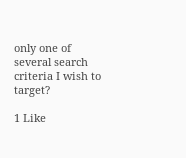only one of several search criteria I wish to target?

1 Like